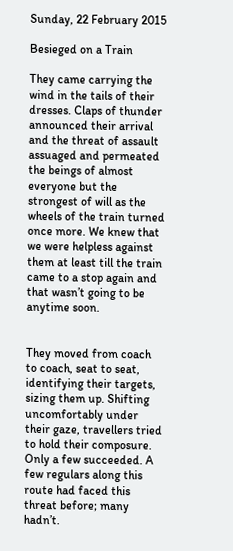Sunday, 22 February 2015

Besieged on a Train

They came carrying the wind in the tails of their dresses. Claps of thunder announced their arrival and the threat of assault assuaged and permeated the beings of almost everyone but the strongest of will as the wheels of the train turned once more. We knew that we were helpless against them at least till the train came to a stop again and that wasn’t going to be anytime soon.


They moved from coach to coach, seat to seat, identifying their targets, sizing them up. Shifting uncomfortably under their gaze, travellers tried to hold their composure. Only a few succeeded. A few regulars along this route had faced this threat before; many hadn’t.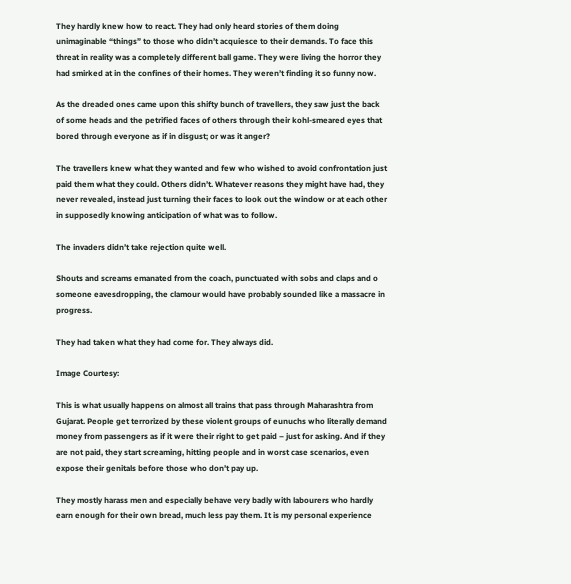They hardly knew how to react. They had only heard stories of them doing unimaginable “things” to those who didn’t acquiesce to their demands. To face this threat in reality was a completely different ball game. They were living the horror they had smirked at in the confines of their homes. They weren’t finding it so funny now.

As the dreaded ones came upon this shifty bunch of travellers, they saw just the back of some heads and the petrified faces of others through their kohl-smeared eyes that bored through everyone as if in disgust; or was it anger?

The travellers knew what they wanted and few who wished to avoid confrontation just paid them what they could. Others didn’t. Whatever reasons they might have had, they never revealed, instead just turning their faces to look out the window or at each other in supposedly knowing anticipation of what was to follow.

The invaders didn’t take rejection quite well.

Shouts and screams emanated from the coach, punctuated with sobs and claps and o someone eavesdropping, the clamour would have probably sounded like a massacre in progress.

They had taken what they had come for. They always did.

Image Courtesy:

This is what usually happens on almost all trains that pass through Maharashtra from Gujarat. People get terrorized by these violent groups of eunuchs who literally demand money from passengers as if it were their right to get paid – just for asking. And if they are not paid, they start screaming, hitting people and in worst case scenarios, even expose their genitals before those who don’t pay up.

They mostly harass men and especially behave very badly with labourers who hardly earn enough for their own bread, much less pay them. It is my personal experience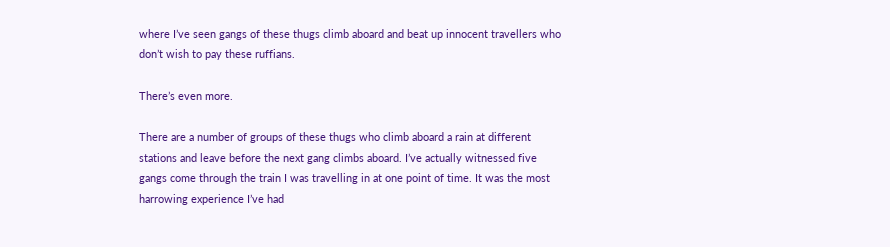where I’ve seen gangs of these thugs climb aboard and beat up innocent travellers who don’t wish to pay these ruffians.

There’s even more.

There are a number of groups of these thugs who climb aboard a rain at different stations and leave before the next gang climbs aboard. I’ve actually witnessed five gangs come through the train I was travelling in at one point of time. It was the most harrowing experience I’ve had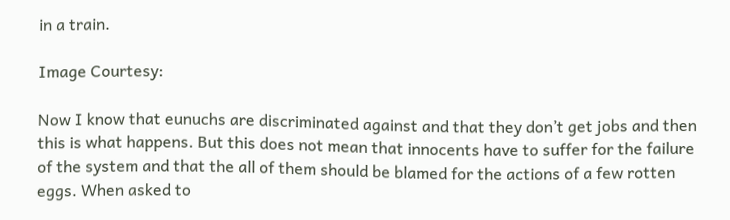in a train.

Image Courtesy:

Now I know that eunuchs are discriminated against and that they don’t get jobs and then this is what happens. But this does not mean that innocents have to suffer for the failure of the system and that the all of them should be blamed for the actions of a few rotten eggs. When asked to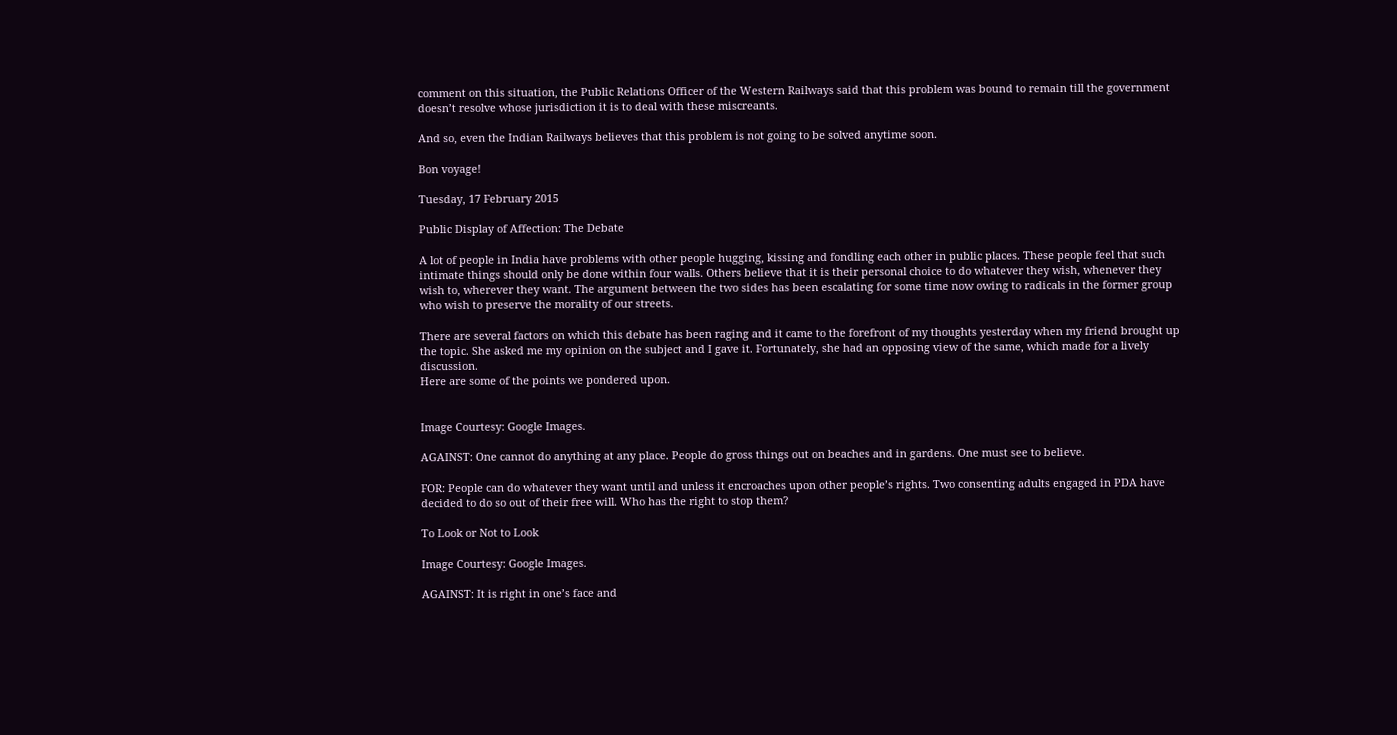comment on this situation, the Public Relations Officer of the Western Railways said that this problem was bound to remain till the government doesn’t resolve whose jurisdiction it is to deal with these miscreants.

And so, even the Indian Railways believes that this problem is not going to be solved anytime soon.

Bon voyage!

Tuesday, 17 February 2015

Public Display of Affection: The Debate

A lot of people in India have problems with other people hugging, kissing and fondling each other in public places. These people feel that such intimate things should only be done within four walls. Others believe that it is their personal choice to do whatever they wish, whenever they wish to, wherever they want. The argument between the two sides has been escalating for some time now owing to radicals in the former group who wish to preserve the morality of our streets.

There are several factors on which this debate has been raging and it came to the forefront of my thoughts yesterday when my friend brought up the topic. She asked me my opinion on the subject and I gave it. Fortunately, she had an opposing view of the same, which made for a lively discussion.
Here are some of the points we pondered upon.


Image Courtesy: Google Images.

AGAINST: One cannot do anything at any place. People do gross things out on beaches and in gardens. One must see to believe.

FOR: People can do whatever they want until and unless it encroaches upon other people’s rights. Two consenting adults engaged in PDA have decided to do so out of their free will. Who has the right to stop them?

To Look or Not to Look

Image Courtesy: Google Images.

AGAINST: It is right in one’s face and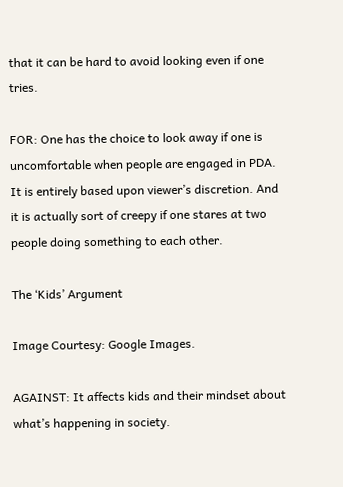that it can be hard to avoid looking even if one tries.

FOR: One has the choice to look away if one is uncomfortable when people are engaged in PDA. It is entirely based upon viewer’s discretion. And it is actually sort of creepy if one stares at two people doing something to each other.

The ‘Kids’ Argument

Image Courtesy: Google Images.

AGAINST: It affects kids and their mindset about what’s happening in society.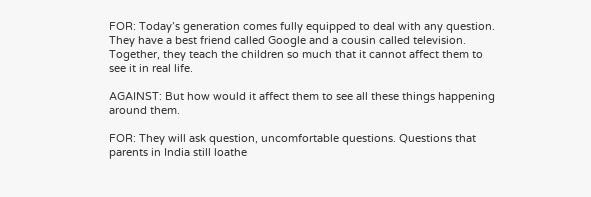FOR: Today’s generation comes fully equipped to deal with any question. They have a best friend called Google and a cousin called television. Together, they teach the children so much that it cannot affect them to see it in real life.

AGAINST: But how would it affect them to see all these things happening around them.

FOR: They will ask question, uncomfortable questions. Questions that parents in India still loathe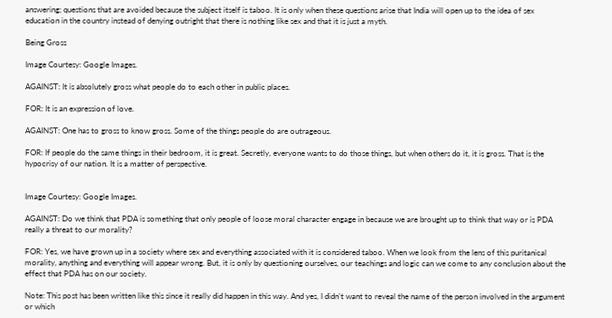answering; questions that are avoided because the subject itself is taboo. It is only when these questions arise that India will open up to the idea of sex education in the country instead of denying outright that there is nothing like sex and that it is just a myth.

Being Gross

Image Courtesy: Google Images.

AGAINST: It is absolutely gross what people do to each other in public places.

FOR: It is an expression of love.

AGAINST: One has to gross to know gross. Some of the things people do are outrageous.

FOR: If people do the same things in their bedroom, it is great. Secretly, everyone wants to do those things, but when others do it, it is gross. That is the hypocrisy of our nation. It is a matter of perspective.


Image Courtesy: Google Images.

AGAINST: Do we think that PDA is something that only people of loose moral character engage in because we are brought up to think that way or is PDA really a threat to our morality?

FOR: Yes, we have grown up in a society where sex and everything associated with it is considered taboo. When we look from the lens of this puritanical morality, anything and everything will appear wrong. But, it is only by questioning ourselves, our teachings and logic can we come to any conclusion about the effect that PDA has on our society.

Note: This post has been written like this since it really did happen in this way. And yes, I didn’t want to reveal the name of the person involved in the argument or which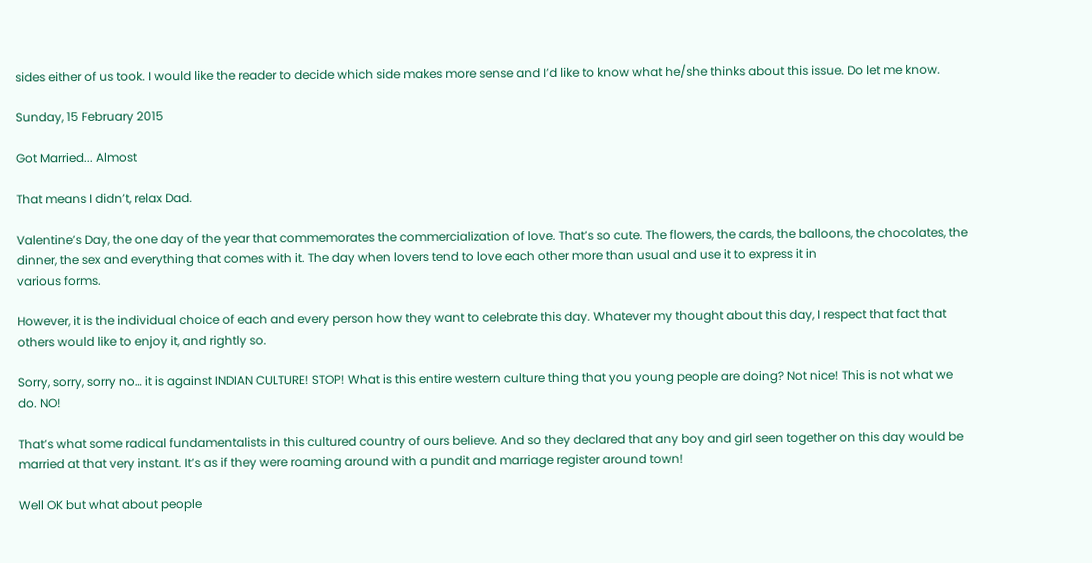sides either of us took. I would like the reader to decide which side makes more sense and I’d like to know what he/she thinks about this issue. Do let me know.

Sunday, 15 February 2015

Got Married... Almost

That means I didn’t, relax Dad.

Valentine’s Day, the one day of the year that commemorates the commercialization of love. That’s so cute. The flowers, the cards, the balloons, the chocolates, the dinner, the sex and everything that comes with it. The day when lovers tend to love each other more than usual and use it to express it in
various forms.

However, it is the individual choice of each and every person how they want to celebrate this day. Whatever my thought about this day, I respect that fact that others would like to enjoy it, and rightly so.

Sorry, sorry, sorry no… it is against INDIAN CULTURE! STOP! What is this entire western culture thing that you young people are doing? Not nice! This is not what we do. NO!

That’s what some radical fundamentalists in this cultured country of ours believe. And so they declared that any boy and girl seen together on this day would be married at that very instant. It’s as if they were roaming around with a pundit and marriage register around town!

Well OK but what about people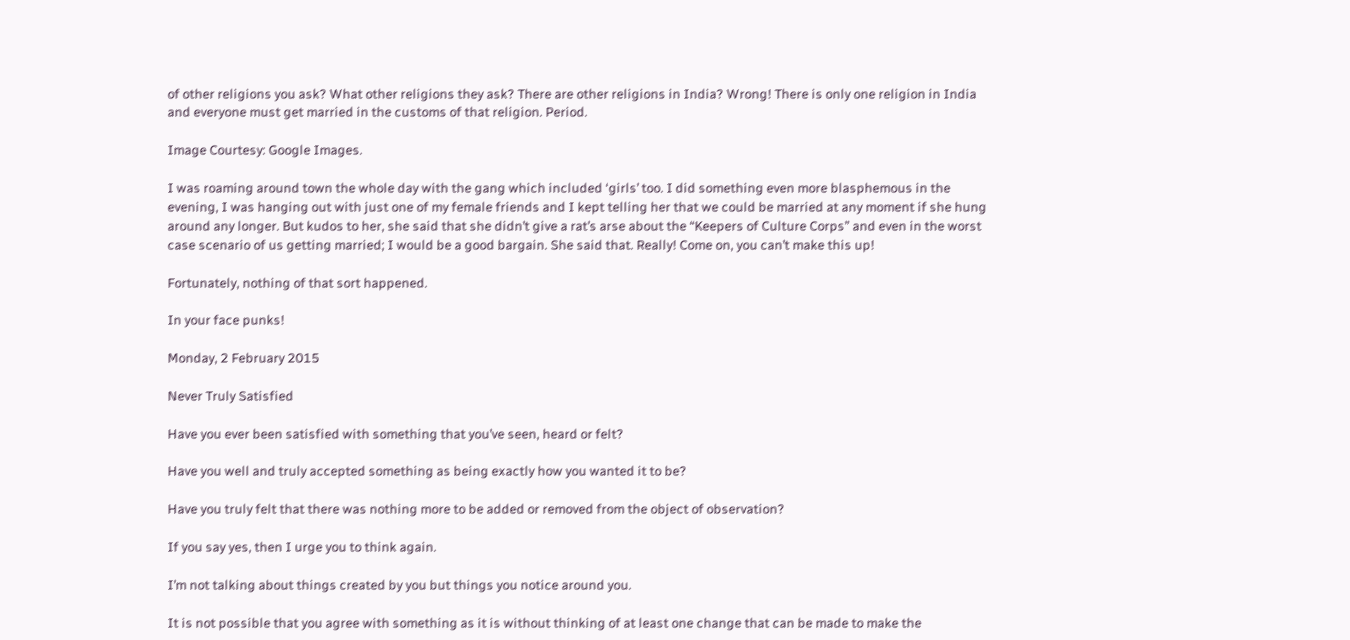of other religions you ask? What other religions they ask? There are other religions in India? Wrong! There is only one religion in India and everyone must get married in the customs of that religion. Period.

Image Courtesy: Google Images.

I was roaming around town the whole day with the gang which included ‘girls’ too. I did something even more blasphemous in the evening, I was hanging out with just one of my female friends and I kept telling her that we could be married at any moment if she hung around any longer. But kudos to her, she said that she didn’t give a rat’s arse about the “Keepers of Culture Corps” and even in the worst case scenario of us getting married; I would be a good bargain. She said that. Really! Come on, you can’t make this up!

Fortunately, nothing of that sort happened.

In your face punks!

Monday, 2 February 2015

Never Truly Satisfied

Have you ever been satisfied with something that you’ve seen, heard or felt?

Have you well and truly accepted something as being exactly how you wanted it to be?

Have you truly felt that there was nothing more to be added or removed from the object of observation?

If you say yes, then I urge you to think again.

I’m not talking about things created by you but things you notice around you.

It is not possible that you agree with something as it is without thinking of at least one change that can be made to make the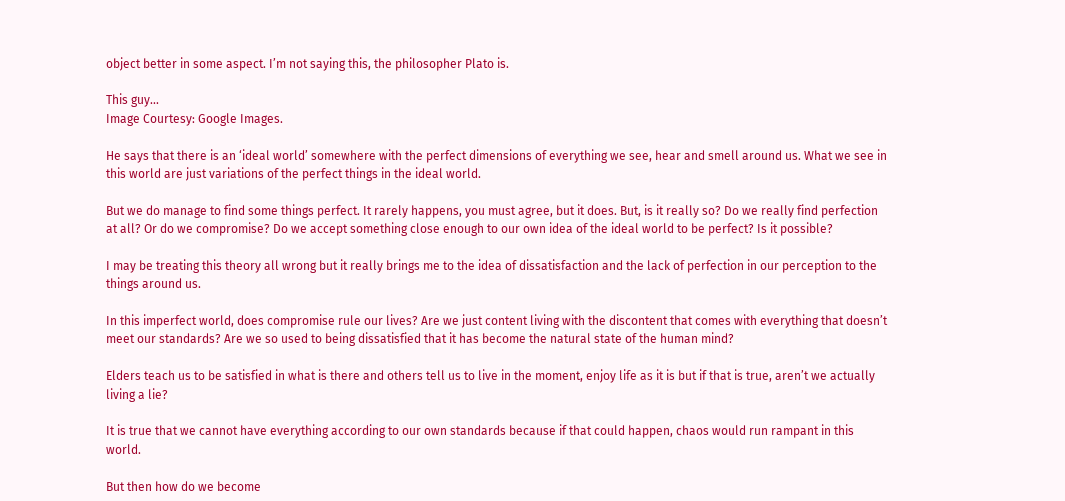object better in some aspect. I’m not saying this, the philosopher Plato is.

This guy...
Image Courtesy: Google Images.

He says that there is an ‘ideal world’ somewhere with the perfect dimensions of everything we see, hear and smell around us. What we see in this world are just variations of the perfect things in the ideal world.

But we do manage to find some things perfect. It rarely happens, you must agree, but it does. But, is it really so? Do we really find perfection at all? Or do we compromise? Do we accept something close enough to our own idea of the ideal world to be perfect? Is it possible?

I may be treating this theory all wrong but it really brings me to the idea of dissatisfaction and the lack of perfection in our perception to the things around us.

In this imperfect world, does compromise rule our lives? Are we just content living with the discontent that comes with everything that doesn’t meet our standards? Are we so used to being dissatisfied that it has become the natural state of the human mind?

Elders teach us to be satisfied in what is there and others tell us to live in the moment, enjoy life as it is but if that is true, aren’t we actually living a lie?

It is true that we cannot have everything according to our own standards because if that could happen, chaos would run rampant in this world.

But then how do we become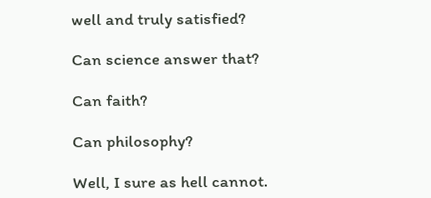well and truly satisfied?

Can science answer that?

Can faith?

Can philosophy?

Well, I sure as hell cannot.